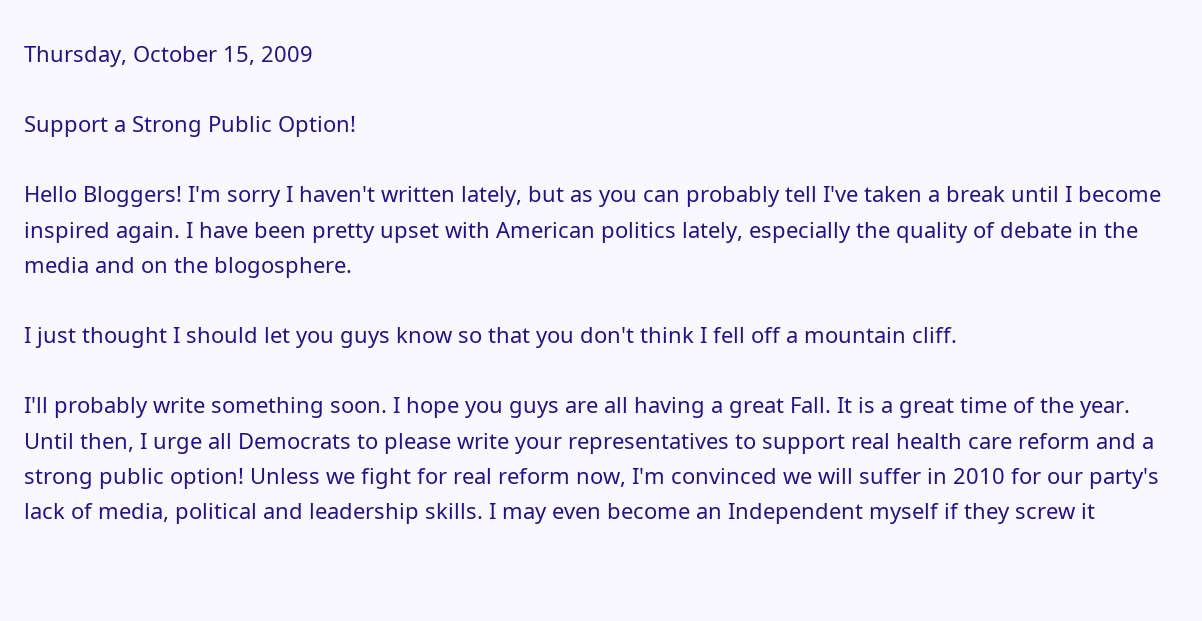Thursday, October 15, 2009

Support a Strong Public Option!

Hello Bloggers! I'm sorry I haven't written lately, but as you can probably tell I've taken a break until I become inspired again. I have been pretty upset with American politics lately, especially the quality of debate in the media and on the blogosphere.

I just thought I should let you guys know so that you don't think I fell off a mountain cliff.

I'll probably write something soon. I hope you guys are all having a great Fall. It is a great time of the year. Until then, I urge all Democrats to please write your representatives to support real health care reform and a strong public option! Unless we fight for real reform now, I'm convinced we will suffer in 2010 for our party's lack of media, political and leadership skills. I may even become an Independent myself if they screw it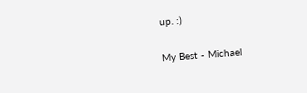up. :)

My Best - Michael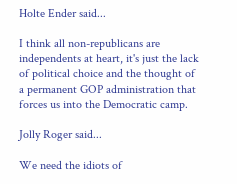Holte Ender said...

I think all non-republicans are independents at heart, it's just the lack of political choice and the thought of a permanent GOP administration that forces us into the Democratic camp.

Jolly Roger said...

We need the idiots of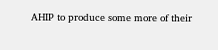AHIP to produce some more of their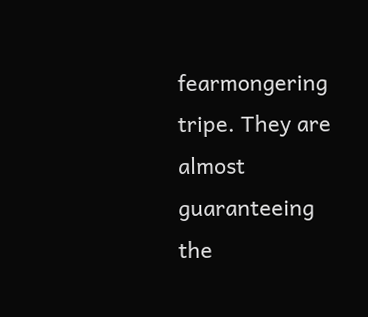fearmongering tripe. They are almost guaranteeing the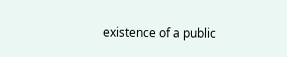existence of a public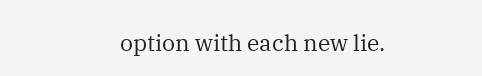option with each new lie.